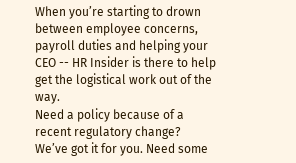When you’re starting to drown between employee concerns, payroll duties and helping your CEO -- HR Insider is there to help get the logistical work out of the way.
Need a policy because of a recent regulatory change? We’ve got it for you. Need some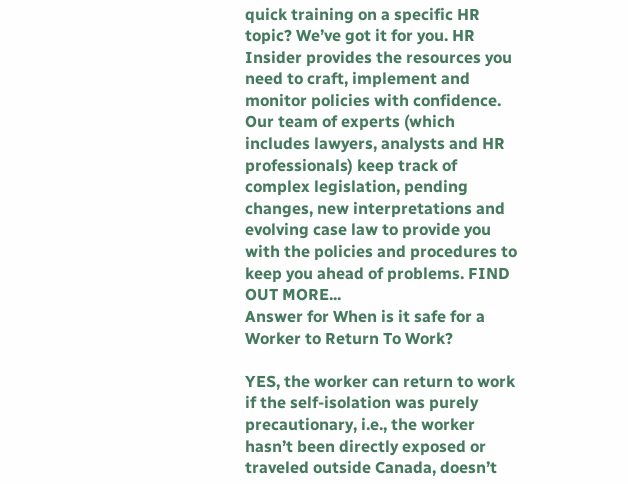quick training on a specific HR topic? We’ve got it for you. HR Insider provides the resources you need to craft, implement and monitor policies with confidence. Our team of experts (which includes lawyers, analysts and HR professionals) keep track of complex legislation, pending changes, new interpretations and evolving case law to provide you with the policies and procedures to keep you ahead of problems. FIND OUT MORE...
Answer for When is it safe for a Worker to Return To Work?

YES, the worker can return to work if the self-isolation was purely precautionary, i.e., the worker hasn’t been directly exposed or traveled outside Canada, doesn’t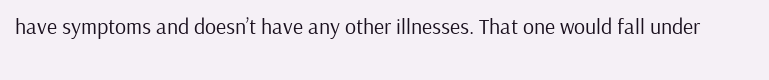have symptoms and doesn’t have any other illnesses. That one would fall under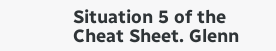Situation 5 of the Cheat Sheet. Glenn